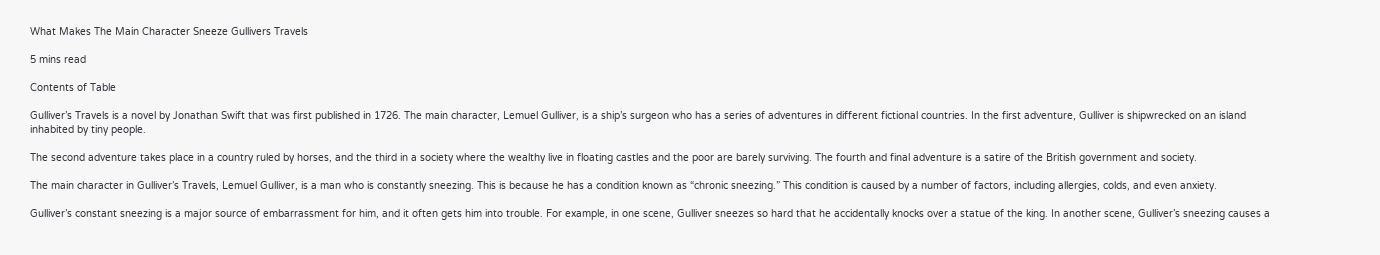What Makes The Main Character Sneeze Gullivers Travels

5 mins read

Contents of Table

Gulliver’s Travels is a novel by Jonathan Swift that was first published in 1726. The main character, Lemuel Gulliver, is a ship’s surgeon who has a series of adventures in different fictional countries. In the first adventure, Gulliver is shipwrecked on an island inhabited by tiny people.

The second adventure takes place in a country ruled by horses, and the third in a society where the wealthy live in floating castles and the poor are barely surviving. The fourth and final adventure is a satire of the British government and society.

The main character in Gulliver’s Travels, Lemuel Gulliver, is a man who is constantly sneezing. This is because he has a condition known as “chronic sneezing.” This condition is caused by a number of factors, including allergies, colds, and even anxiety.

Gulliver’s constant sneezing is a major source of embarrassment for him, and it often gets him into trouble. For example, in one scene, Gulliver sneezes so hard that he accidentally knocks over a statue of the king. In another scene, Gulliver’s sneezing causes a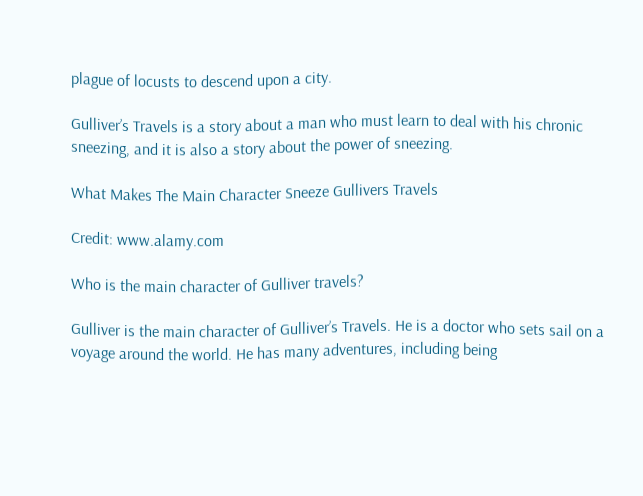plague of locusts to descend upon a city.

Gulliver’s Travels is a story about a man who must learn to deal with his chronic sneezing, and it is also a story about the power of sneezing.

What Makes The Main Character Sneeze Gullivers Travels

Credit: www.alamy.com

Who is the main character of Gulliver travels?

Gulliver is the main character of Gulliver’s Travels. He is a doctor who sets sail on a voyage around the world. He has many adventures, including being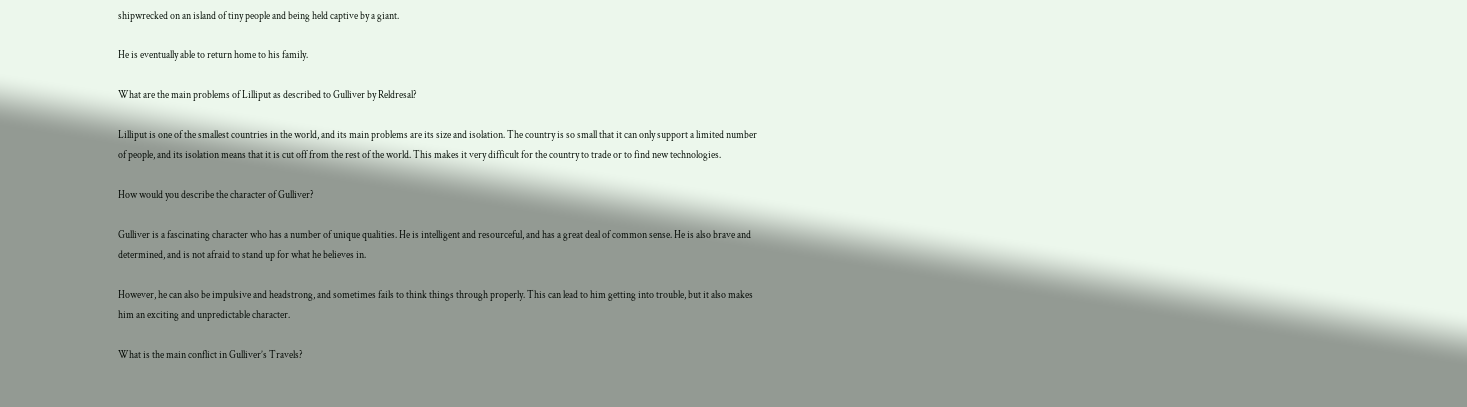shipwrecked on an island of tiny people and being held captive by a giant.

He is eventually able to return home to his family.

What are the main problems of Lilliput as described to Gulliver by Reldresal?

Lilliput is one of the smallest countries in the world, and its main problems are its size and isolation. The country is so small that it can only support a limited number of people, and its isolation means that it is cut off from the rest of the world. This makes it very difficult for the country to trade or to find new technologies.

How would you describe the character of Gulliver?

Gulliver is a fascinating character who has a number of unique qualities. He is intelligent and resourceful, and has a great deal of common sense. He is also brave and determined, and is not afraid to stand up for what he believes in.

However, he can also be impulsive and headstrong, and sometimes fails to think things through properly. This can lead to him getting into trouble, but it also makes him an exciting and unpredictable character.

What is the main conflict in Gulliver’s Travels?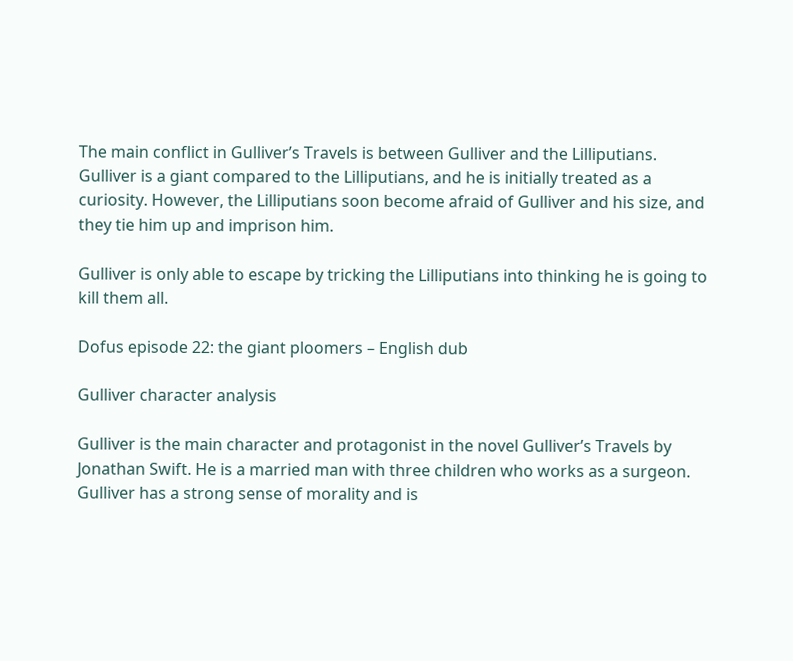The main conflict in Gulliver’s Travels is between Gulliver and the Lilliputians. Gulliver is a giant compared to the Lilliputians, and he is initially treated as a curiosity. However, the Lilliputians soon become afraid of Gulliver and his size, and they tie him up and imprison him.

Gulliver is only able to escape by tricking the Lilliputians into thinking he is going to kill them all.

Dofus episode 22: the giant ploomers – English dub

Gulliver character analysis

Gulliver is the main character and protagonist in the novel Gulliver’s Travels by Jonathan Swift. He is a married man with three children who works as a surgeon. Gulliver has a strong sense of morality and is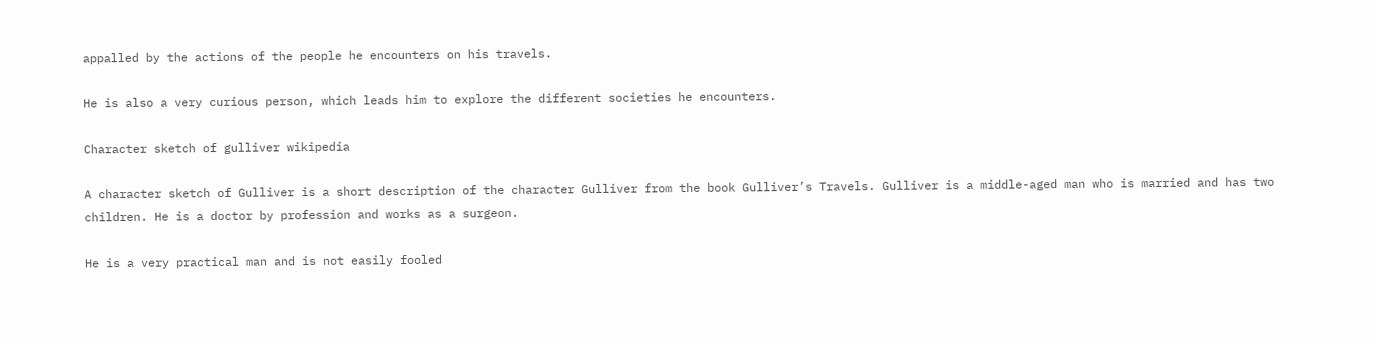appalled by the actions of the people he encounters on his travels.

He is also a very curious person, which leads him to explore the different societies he encounters.

Character sketch of gulliver wikipedia

A character sketch of Gulliver is a short description of the character Gulliver from the book Gulliver’s Travels. Gulliver is a middle-aged man who is married and has two children. He is a doctor by profession and works as a surgeon.

He is a very practical man and is not easily fooled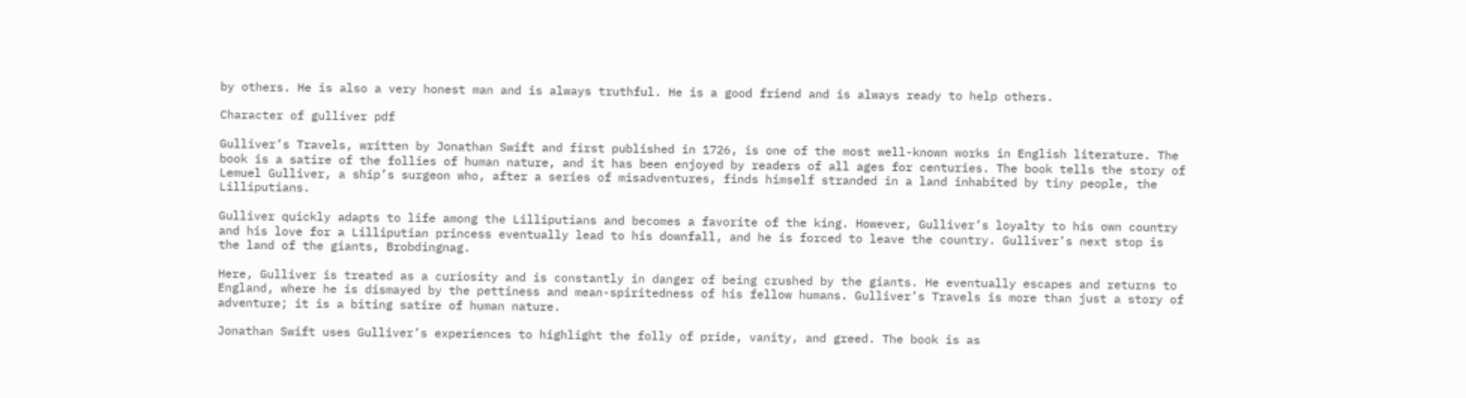by others. He is also a very honest man and is always truthful. He is a good friend and is always ready to help others.

Character of gulliver pdf

Gulliver’s Travels, written by Jonathan Swift and first published in 1726, is one of the most well-known works in English literature. The book is a satire of the follies of human nature, and it has been enjoyed by readers of all ages for centuries. The book tells the story of Lemuel Gulliver, a ship’s surgeon who, after a series of misadventures, finds himself stranded in a land inhabited by tiny people, the Lilliputians.

Gulliver quickly adapts to life among the Lilliputians and becomes a favorite of the king. However, Gulliver’s loyalty to his own country and his love for a Lilliputian princess eventually lead to his downfall, and he is forced to leave the country. Gulliver’s next stop is the land of the giants, Brobdingnag.

Here, Gulliver is treated as a curiosity and is constantly in danger of being crushed by the giants. He eventually escapes and returns to England, where he is dismayed by the pettiness and mean-spiritedness of his fellow humans. Gulliver’s Travels is more than just a story of adventure; it is a biting satire of human nature.

Jonathan Swift uses Gulliver’s experiences to highlight the folly of pride, vanity, and greed. The book is as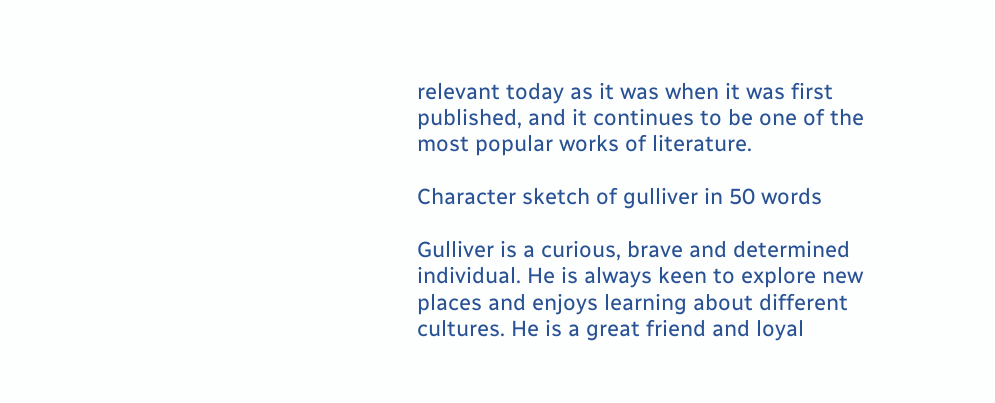relevant today as it was when it was first published, and it continues to be one of the most popular works of literature.

Character sketch of gulliver in 50 words

Gulliver is a curious, brave and determined individual. He is always keen to explore new places and enjoys learning about different cultures. He is a great friend and loyal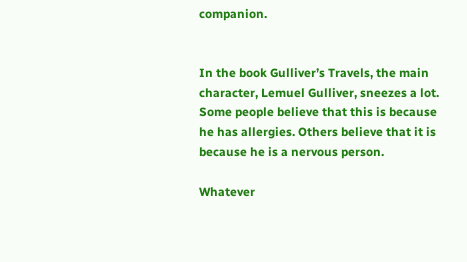companion.


In the book Gulliver’s Travels, the main character, Lemuel Gulliver, sneezes a lot. Some people believe that this is because he has allergies. Others believe that it is because he is a nervous person.

Whatever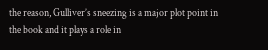the reason, Gulliver’s sneezing is a major plot point in the book and it plays a role in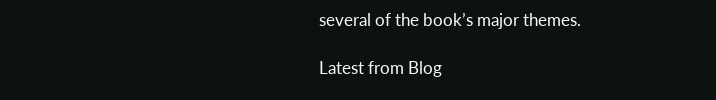several of the book’s major themes.

Latest from Blog